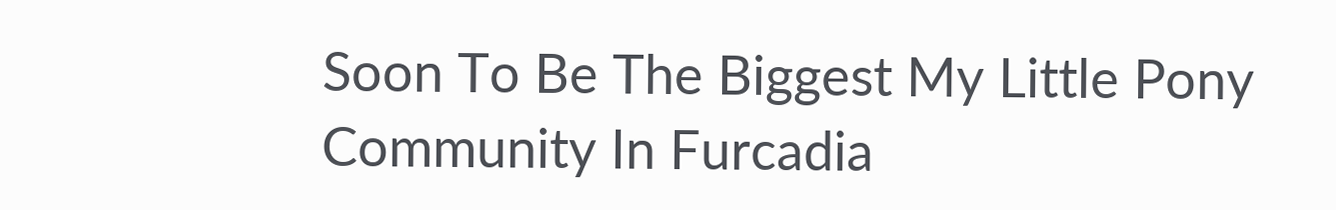Soon To Be The Biggest My Little Pony Community In Furcadia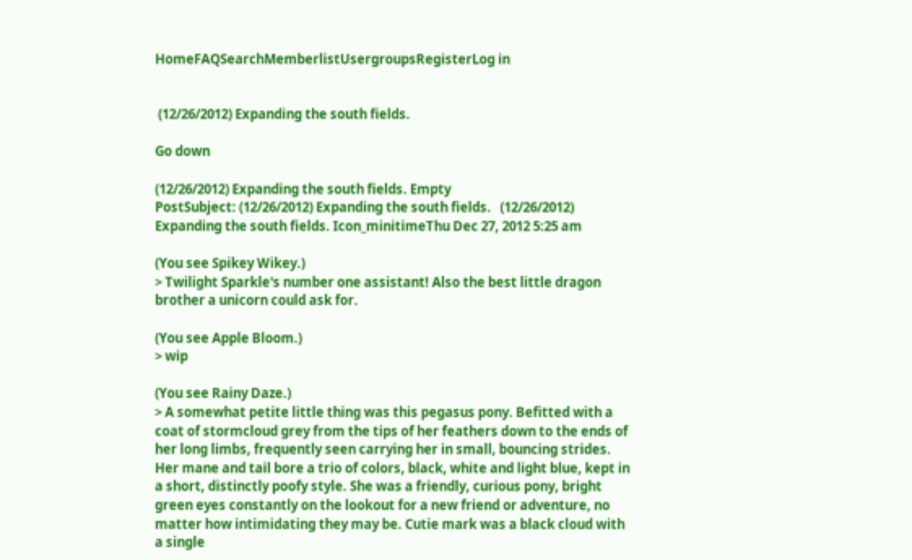HomeFAQSearchMemberlistUsergroupsRegisterLog in


 (12/26/2012) Expanding the south fields.

Go down

(12/26/2012) Expanding the south fields. Empty
PostSubject: (12/26/2012) Expanding the south fields.   (12/26/2012) Expanding the south fields. Icon_minitimeThu Dec 27, 2012 5:25 am

(You see Spikey Wikey.)
> Twilight Sparkle's number one assistant! Also the best little dragon brother a unicorn could ask for.

(You see Apple Bloom.)
> wip

(You see Rainy Daze.)
> A somewhat petite little thing was this pegasus pony. Befitted with a coat of stormcloud grey from the tips of her feathers down to the ends of her long limbs, frequently seen carrying her in small, bouncing strides. Her mane and tail bore a trio of colors, black, white and light blue, kept in a short, distinctly poofy style. She was a friendly, curious pony, bright green eyes constantly on the lookout for a new friend or adventure, no matter how intimidating they may be. Cutie mark was a black cloud with a single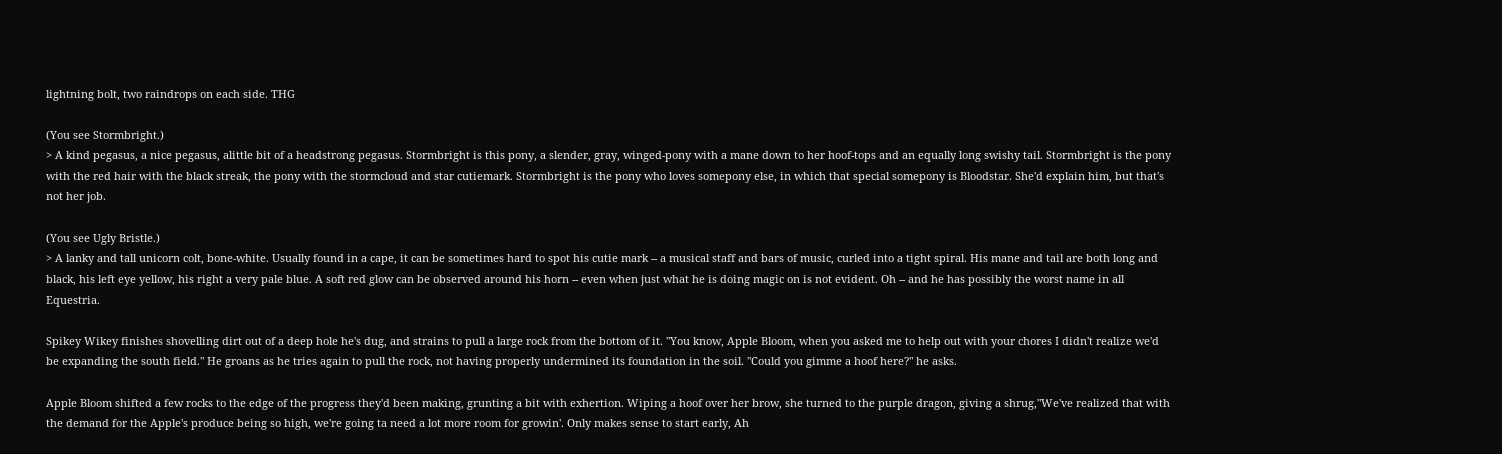lightning bolt, two raindrops on each side. THG

(You see Stormbright.)
> A kind pegasus, a nice pegasus, alittle bit of a headstrong pegasus. Stormbright is this pony, a slender, gray, winged-pony with a mane down to her hoof-tops and an equally long swishy tail. Stormbright is the pony with the red hair with the black streak, the pony with the stormcloud and star cutiemark. Stormbright is the pony who loves somepony else, in which that special somepony is Bloodstar. She'd explain him, but that's not her job.

(You see Ugly Bristle.)
> A lanky and tall unicorn colt, bone-white. Usually found in a cape, it can be sometimes hard to spot his cutie mark -- a musical staff and bars of music, curled into a tight spiral. His mane and tail are both long and black, his left eye yellow, his right a very pale blue. A soft red glow can be observed around his horn -- even when just what he is doing magic on is not evident. Oh -- and he has possibly the worst name in all Equestria.

Spikey Wikey finishes shovelling dirt out of a deep hole he's dug, and strains to pull a large rock from the bottom of it. "You know, Apple Bloom, when you asked me to help out with your chores I didn't realize we'd be expanding the south field." He groans as he tries again to pull the rock, not having properly undermined its foundation in the soil. "Could you gimme a hoof here?" he asks.

Apple Bloom shifted a few rocks to the edge of the progress they'd been making, grunting a bit with exhertion. Wiping a hoof over her brow, she turned to the purple dragon, giving a shrug,"We've realized that with the demand for the Apple's produce being so high, we're going ta need a lot more room for growin'. Only makes sense to start early, Ah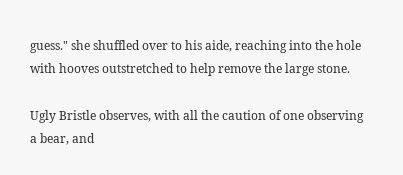guess." she shuffled over to his aide, reaching into the hole with hooves outstretched to help remove the large stone.

Ugly Bristle observes, with all the caution of one observing a bear, and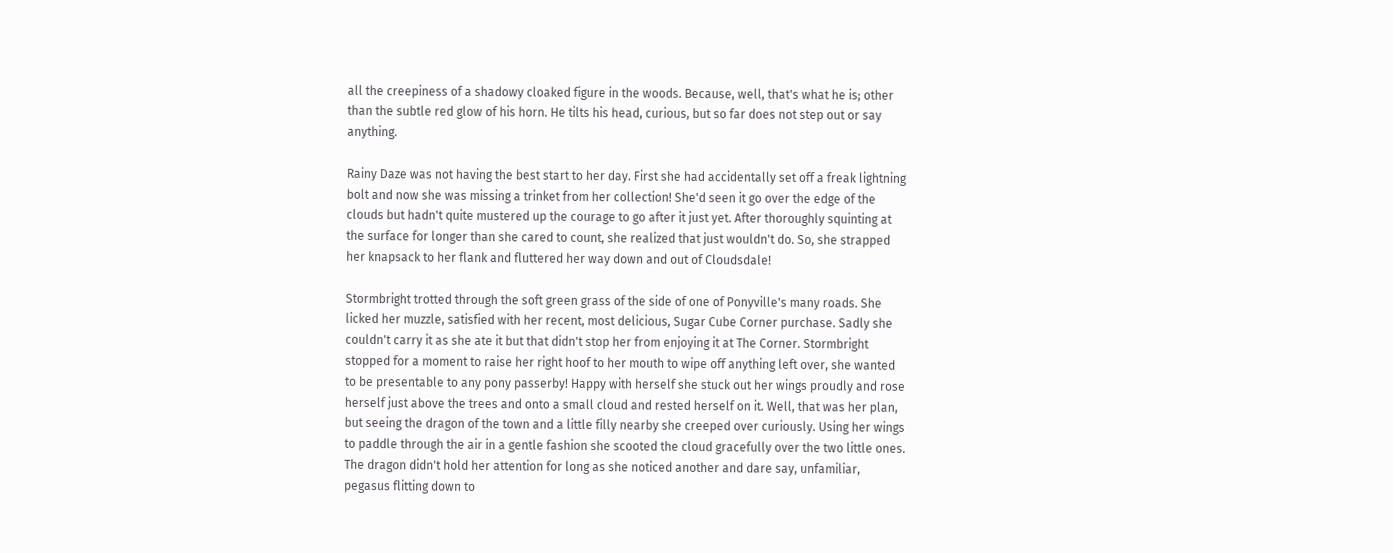all the creepiness of a shadowy cloaked figure in the woods. Because, well, that's what he is; other than the subtle red glow of his horn. He tilts his head, curious, but so far does not step out or say anything.

Rainy Daze was not having the best start to her day. First she had accidentally set off a freak lightning bolt and now she was missing a trinket from her collection! She'd seen it go over the edge of the clouds but hadn't quite mustered up the courage to go after it just yet. After thoroughly squinting at the surface for longer than she cared to count, she realized that just wouldn't do. So, she strapped her knapsack to her flank and fluttered her way down and out of Cloudsdale!

Stormbright trotted through the soft green grass of the side of one of Ponyville's many roads. She licked her muzzle, satisfied with her recent, most delicious, Sugar Cube Corner purchase. Sadly she couldn't carry it as she ate it but that didn't stop her from enjoying it at The Corner. Stormbright stopped for a moment to raise her right hoof to her mouth to wipe off anything left over, she wanted to be presentable to any pony passerby! Happy with herself she stuck out her wings proudly and rose herself just above the trees and onto a small cloud and rested herself on it. Well, that was her plan, but seeing the dragon of the town and a little filly nearby she creeped over curiously. Using her wings to paddle through the air in a gentle fashion she scooted the cloud gracefully over the two little ones. The dragon didn't hold her attention for long as she noticed another and dare say, unfamiliar, pegasus flitting down to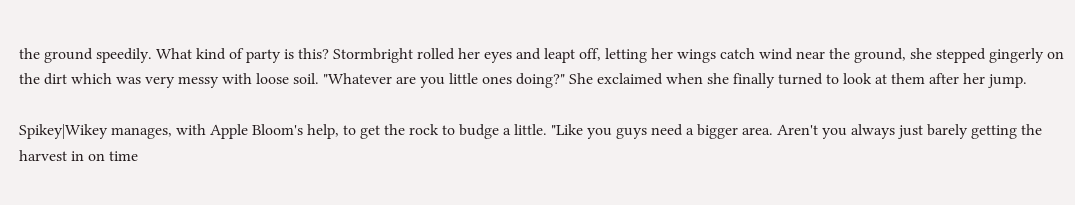the ground speedily. What kind of party is this? Stormbright rolled her eyes and leapt off, letting her wings catch wind near the ground, she stepped gingerly on the dirt which was very messy with loose soil. "Whatever are you little ones doing?" She exclaimed when she finally turned to look at them after her jump.

Spikey|Wikey manages, with Apple Bloom's help, to get the rock to budge a little. "Like you guys need a bigger area. Aren't you always just barely getting the harvest in on time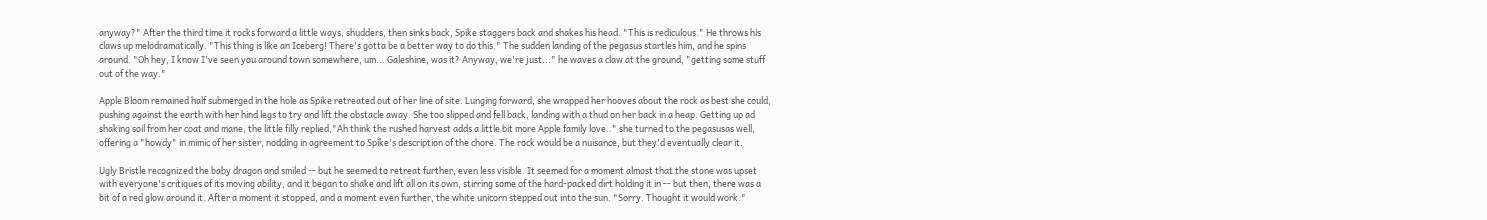anyway?" After the third time it rocks forward a little ways, shudders, then sinks back, Spike staggers back and shakes his head. "This is rediculous." He throws his claws up melodramatically. "This thing is like an Iceberg! There's gotta be a better way to do this." The sudden landing of the pegasus startles him, and he spins around. "Oh hey, I know I've seen you around town somewhere, um... Galeshine, was it? Anyway, we're just..." he waves a claw at the ground, "getting some stuff out of the way."

Apple Bloom remained half submerged in the hole as Spike retreated out of her line of site. Lunging forward, she wrapped her hooves about the rock as best she could, pushing against the earth with her hind legs to try and lift the obstacle away. She too slipped and fell back, landing with a thud on her back in a heap. Getting up ad shaking soil from her coat and mane, the little filly replied,"Ah think the rushed harvest adds a little bit more Apple family love.." she turned to the pegasusas well, offering a "howdy" in mimic of her sister, nodding in agreement to Spike's description of the chore. The rock would be a nuisance, but they'd eventually clear it.

Ugly Bristle recognized the baby dragon and smiled -- but he seemed to retreat further, even less visible. It seemed for a moment almost that the stone was upset with everyone's critiques of its moving ability, and it began to shake and lift all on its own, stirring some of the hard-packed dirt holding it in -- but then, there was a bit of a red glow around it. After a moment it stopped, and a moment even further, the white unicorn stepped out into the sun. "Sorry. Thought it would work."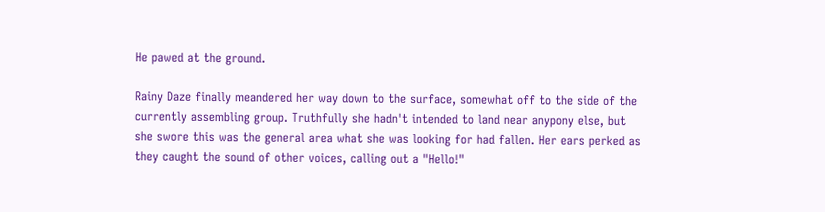He pawed at the ground.

Rainy Daze finally meandered her way down to the surface, somewhat off to the side of the currently assembling group. Truthfully she hadn't intended to land near anypony else, but she swore this was the general area what she was looking for had fallen. Her ears perked as they caught the sound of other voices, calling out a "Hello!"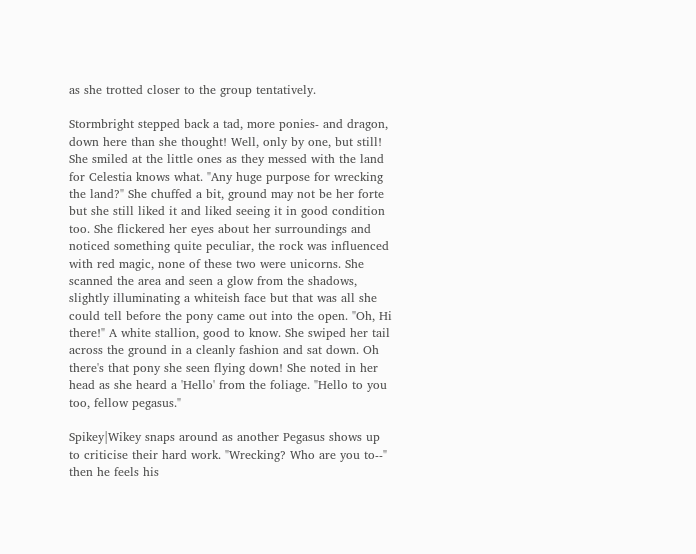as she trotted closer to the group tentatively.

Stormbright stepped back a tad, more ponies- and dragon, down here than she thought! Well, only by one, but still! She smiled at the little ones as they messed with the land for Celestia knows what. "Any huge purpose for wrecking the land?" She chuffed a bit, ground may not be her forte but she still liked it and liked seeing it in good condition too. She flickered her eyes about her surroundings and noticed something quite peculiar, the rock was influenced with red magic, none of these two were unicorns. She scanned the area and seen a glow from the shadows, slightly illuminating a whiteish face but that was all she could tell before the pony came out into the open. "Oh, Hi there!" A white stallion, good to know. She swiped her tail across the ground in a cleanly fashion and sat down. Oh there's that pony she seen flying down! She noted in her head as she heard a 'Hello' from the foliage. "Hello to you too, fellow pegasus."

Spikey|Wikey snaps around as another Pegasus shows up to criticise their hard work. "Wrecking? Who are you to--" then he feels his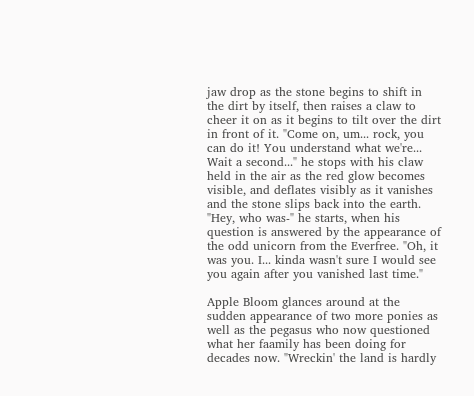jaw drop as the stone begins to shift in the dirt by itself, then raises a claw to cheer it on as it begins to tilt over the dirt in front of it. "Come on, um... rock, you can do it! You understand what we're... Wait a second..." he stops with his claw held in the air as the red glow becomes visible, and deflates visibly as it vanishes and the stone slips back into the earth. "Hey, who was-" he starts, when his question is answered by the appearance of the odd unicorn from the Everfree. "Oh, it was you. I... kinda wasn't sure I would see you again after you vanished last time."

Apple Bloom glances around at the sudden appearance of two more ponies as well as the pegasus who now questioned what her faamily has been doing for decades now. "Wreckin' the land is hardly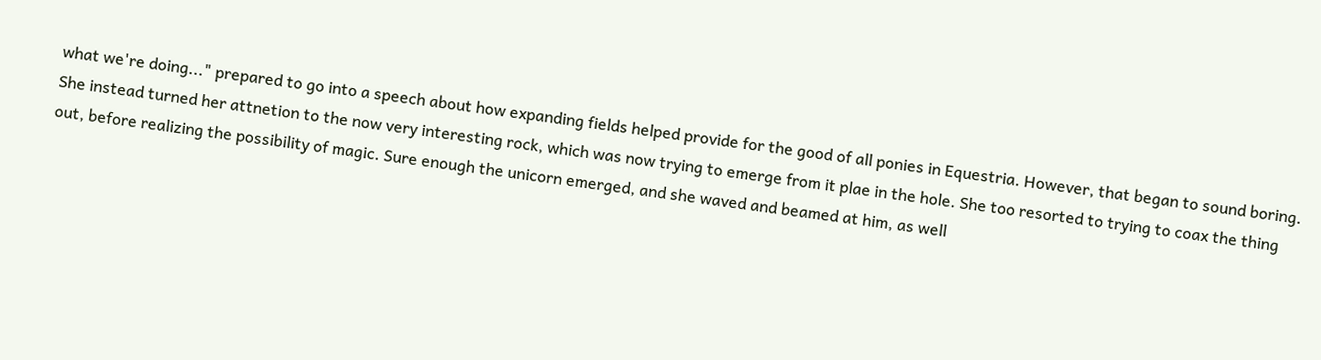what we're doing..." prepared to go into a speech about how expanding fields helped provide for the good of all ponies in Equestria. However, that began to sound boring. She instead turned her attnetion to the now very interesting rock, which was now trying to emerge from it plae in the hole. She too resorted to trying to coax the thing out, before realizing the possibility of magic. Sure enough the unicorn emerged, and she waved and beamed at him, as well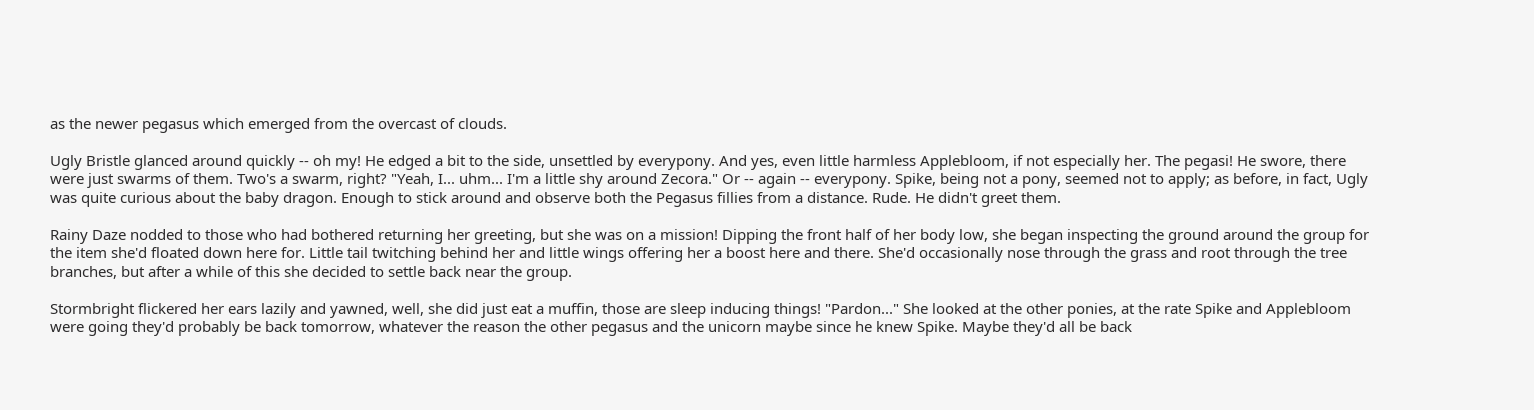as the newer pegasus which emerged from the overcast of clouds.

Ugly Bristle glanced around quickly -- oh my! He edged a bit to the side, unsettled by everypony. And yes, even little harmless Applebloom, if not especially her. The pegasi! He swore, there were just swarms of them. Two's a swarm, right? "Yeah, I... uhm... I'm a little shy around Zecora." Or -- again -- everypony. Spike, being not a pony, seemed not to apply; as before, in fact, Ugly was quite curious about the baby dragon. Enough to stick around and observe both the Pegasus fillies from a distance. Rude. He didn't greet them.

Rainy Daze nodded to those who had bothered returning her greeting, but she was on a mission! Dipping the front half of her body low, she began inspecting the ground around the group for the item she'd floated down here for. Little tail twitching behind her and little wings offering her a boost here and there. She'd occasionally nose through the grass and root through the tree branches, but after a while of this she decided to settle back near the group.

Stormbright flickered her ears lazily and yawned, well, she did just eat a muffin, those are sleep inducing things! "Pardon..." She looked at the other ponies, at the rate Spike and Applebloom were going they'd probably be back tomorrow, whatever the reason the other pegasus and the unicorn maybe since he knew Spike. Maybe they'd all be back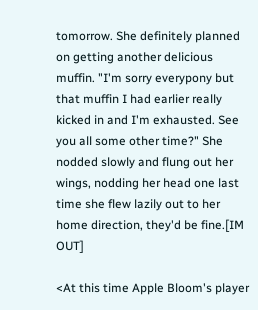tomorrow. She definitely planned on getting another delicious muffin. "I'm sorry everypony but that muffin I had earlier really kicked in and I'm exhausted. See you all some other time?" She nodded slowly and flung out her wings, nodding her head one last time she flew lazily out to her home direction, they'd be fine.[IM OUT]

<At this time Apple Bloom's player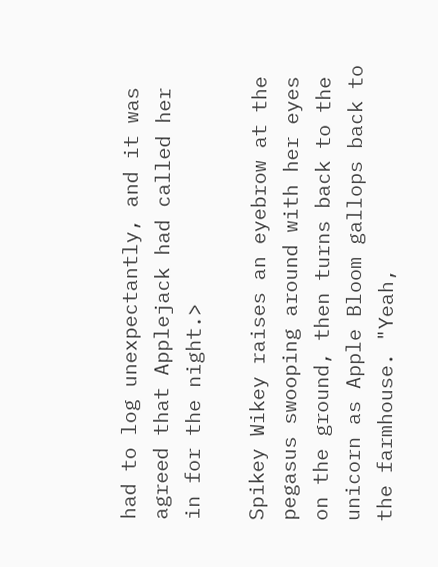had to log unexpectantly, and it was agreed that Applejack had called her in for the night.>

Spikey Wikey raises an eyebrow at the pegasus swooping around with her eyes on the ground, then turns back to the unicorn as Apple Bloom gallops back to the farmhouse. "Yeah,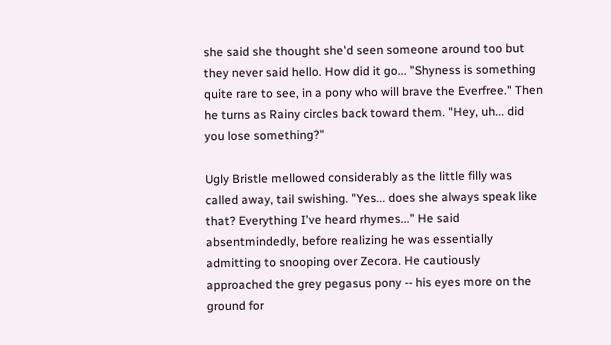she said she thought she'd seen someone around too but they never said hello. How did it go... "Shyness is something quite rare to see, in a pony who will brave the Everfree." Then he turns as Rainy circles back toward them. "Hey, uh... did you lose something?"

Ugly Bristle mellowed considerably as the little filly was called away, tail swishing. "Yes... does she always speak like that? Everything I've heard rhymes..." He said absentmindedly, before realizing he was essentially admitting to snooping over Zecora. He cautiously approached the grey pegasus pony -- his eyes more on the ground for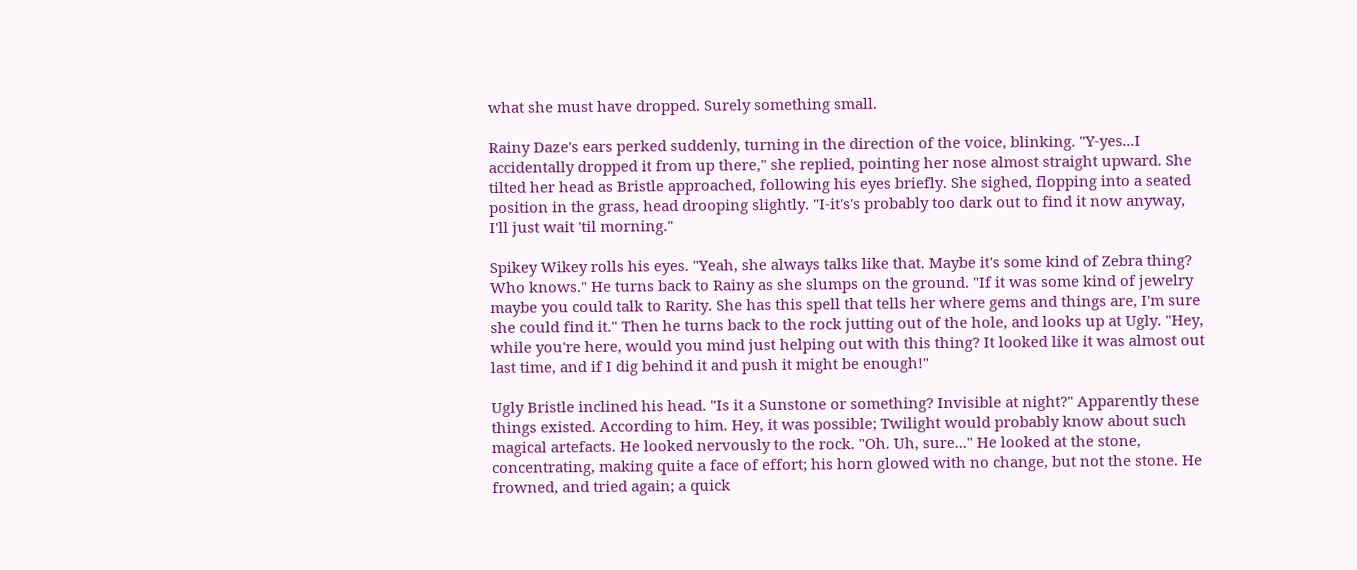what she must have dropped. Surely something small.

Rainy Daze's ears perked suddenly, turning in the direction of the voice, blinking. "Y-yes...I accidentally dropped it from up there," she replied, pointing her nose almost straight upward. She tilted her head as Bristle approached, following his eyes briefly. She sighed, flopping into a seated position in the grass, head drooping slightly. "I-it's's probably too dark out to find it now anyway, I'll just wait 'til morning."

Spikey Wikey rolls his eyes. "Yeah, she always talks like that. Maybe it's some kind of Zebra thing? Who knows." He turns back to Rainy as she slumps on the ground. "If it was some kind of jewelry maybe you could talk to Rarity. She has this spell that tells her where gems and things are, I'm sure she could find it." Then he turns back to the rock jutting out of the hole, and looks up at Ugly. "Hey, while you're here, would you mind just helping out with this thing? It looked like it was almost out last time, and if I dig behind it and push it might be enough!"

Ugly Bristle inclined his head. "Is it a Sunstone or something? Invisible at night?" Apparently these things existed. According to him. Hey, it was possible; Twilight would probably know about such magical artefacts. He looked nervously to the rock. "Oh. Uh, sure..." He looked at the stone, concentrating, making quite a face of effort; his horn glowed with no change, but not the stone. He frowned, and tried again; a quick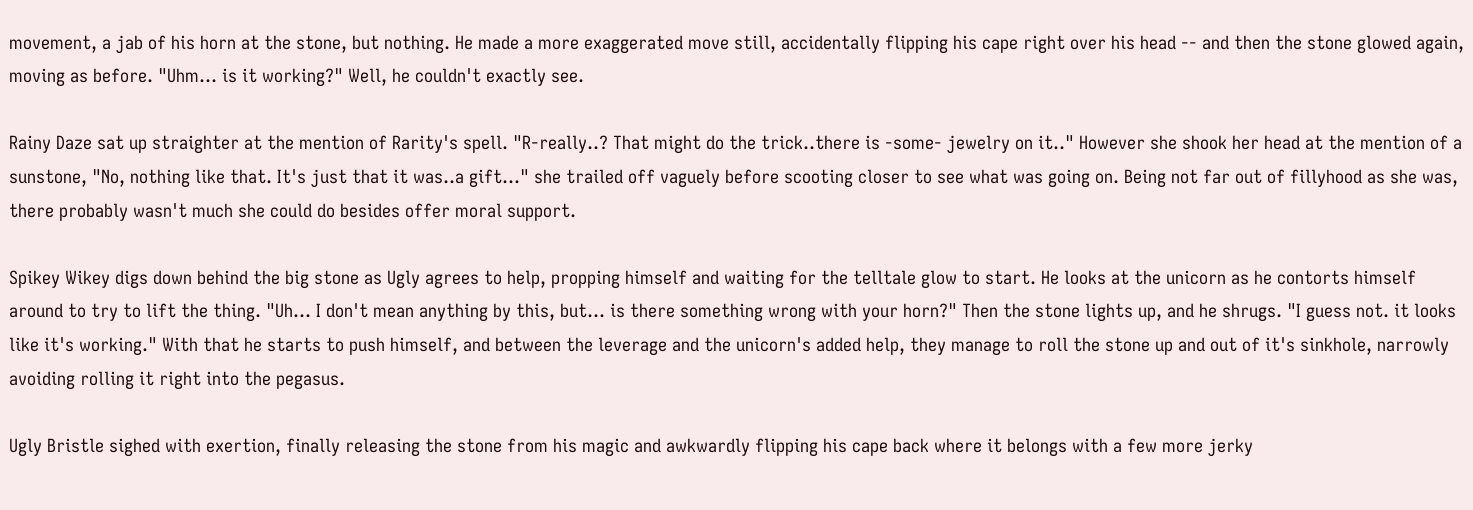movement, a jab of his horn at the stone, but nothing. He made a more exaggerated move still, accidentally flipping his cape right over his head -- and then the stone glowed again, moving as before. "Uhm... is it working?" Well, he couldn't exactly see.

Rainy Daze sat up straighter at the mention of Rarity's spell. "R-really..? That might do the trick..there is -some- jewelry on it.." However she shook her head at the mention of a sunstone, "No, nothing like that. It's just that it was..a gift..." she trailed off vaguely before scooting closer to see what was going on. Being not far out of fillyhood as she was, there probably wasn't much she could do besides offer moral support.

Spikey Wikey digs down behind the big stone as Ugly agrees to help, propping himself and waiting for the telltale glow to start. He looks at the unicorn as he contorts himself around to try to lift the thing. "Uh... I don't mean anything by this, but... is there something wrong with your horn?" Then the stone lights up, and he shrugs. "I guess not. it looks like it's working." With that he starts to push himself, and between the leverage and the unicorn's added help, they manage to roll the stone up and out of it's sinkhole, narrowly avoiding rolling it right into the pegasus.

Ugly Bristle sighed with exertion, finally releasing the stone from his magic and awkwardly flipping his cape back where it belongs with a few more jerky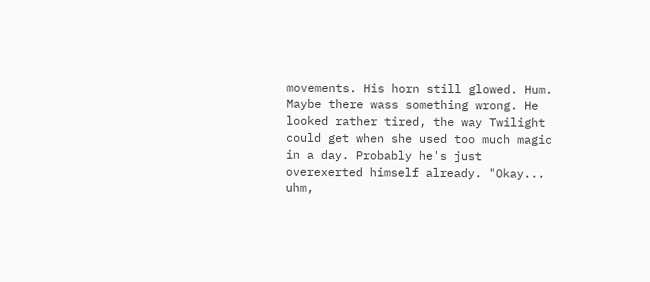movements. His horn still glowed. Hum. Maybe there wass something wrong. He looked rather tired, the way Twilight could get when she used too much magic in a day. Probably he's just overexerted himself already. "Okay... uhm,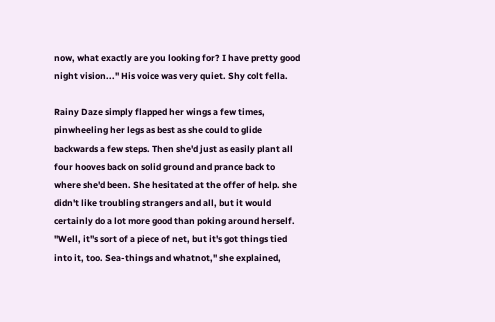now, what exactly are you looking for? I have pretty good night vision..." His voice was very quiet. Shy colt fella.

Rainy Daze simply flapped her wings a few times, pinwheeling her legs as best as she could to glide backwards a few steps. Then she'd just as easily plant all four hooves back on solid ground and prance back to where she'd been. She hesitated at the offer of help. she didn't like troubling strangers and all, but it would certainly do a lot more good than poking around herself. "Well, it''s sort of a piece of net, but it's got things tied into it, too. Sea-things and whatnot," she explained,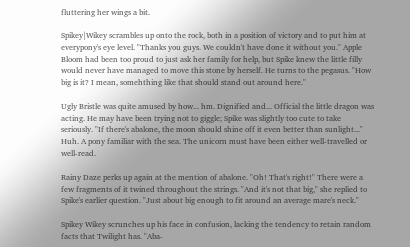fluttering her wings a bit.

Spikey|Wikey scrambles up onto the rock, both in a position of victory and to put him at everypony's eye level. "Thanks you guys. We couldn't have done it without you." Apple Bloom had been too proud to just ask her family for help, but Spike knew the little filly would never have managed to move this stone by herself. He turns to the pegasus. "How big is it? I mean, somehthing like that should stand out around here."

Ugly Bristle was quite amused by how... hm. Dignified and... Official the little dragon was acting. He may have been trying not to giggle; Spike was slightly too cute to take seriously. "If there's abalone, the moon should shine off it even better than sunlight..." Huh. A pony familiar with the sea. The unicorn must have been either well-travelled or well-read.

Rainy Daze perks up again at the mention of abalone. "Oh! That's right!" There were a few fragments of it twined throughout the strings. "And it's not that big," she replied to Spike's earlier question. "Just about big enough to fit around an average mare's neck."

Spikey Wikey scrunches up his face in confusion, lacking the tendency to retain random facts that Twilight has. "Aba-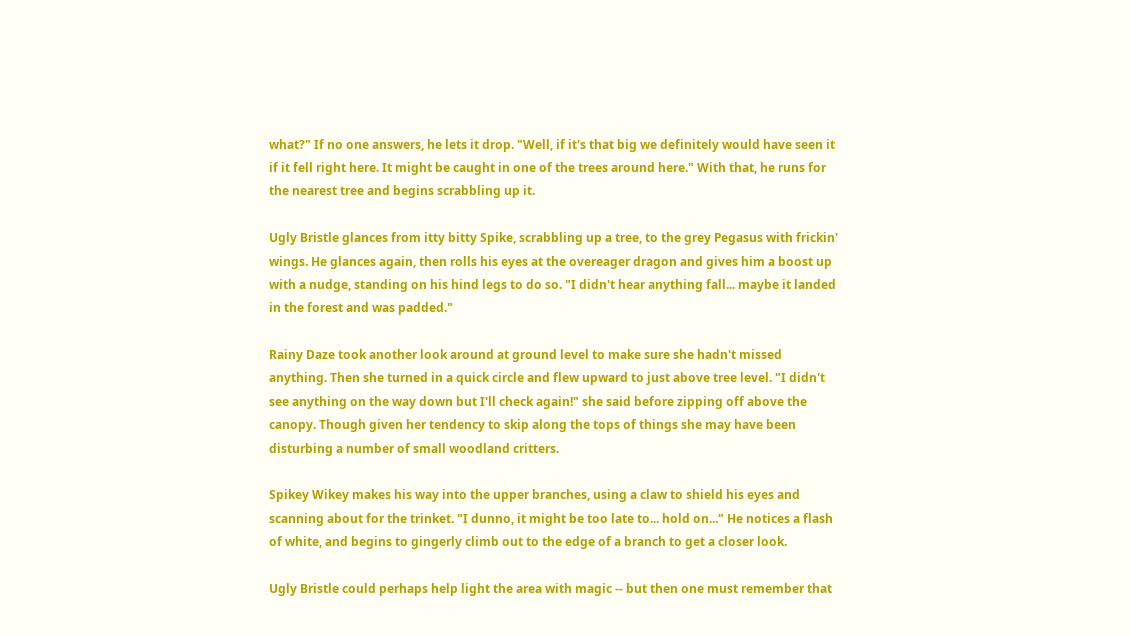what?" If no one answers, he lets it drop. "Well, if it's that big we definitely would have seen it if it fell right here. It might be caught in one of the trees around here." With that, he runs for the nearest tree and begins scrabbling up it.

Ugly Bristle glances from itty bitty Spike, scrabbling up a tree, to the grey Pegasus with frickin' wings. He glances again, then rolls his eyes at the overeager dragon and gives him a boost up with a nudge, standing on his hind legs to do so. "I didn't hear anything fall... maybe it landed in the forest and was padded."

Rainy Daze took another look around at ground level to make sure she hadn't missed anything. Then she turned in a quick circle and flew upward to just above tree level. "I didn't see anything on the way down but I'll check again!" she said before zipping off above the canopy. Though given her tendency to skip along the tops of things she may have been disturbing a number of small woodland critters.

Spikey Wikey makes his way into the upper branches, using a claw to shield his eyes and scanning about for the trinket. "I dunno, it might be too late to... hold on..." He notices a flash of white, and begins to gingerly climb out to the edge of a branch to get a closer look.

Ugly Bristle could perhaps help light the area with magic -- but then one must remember that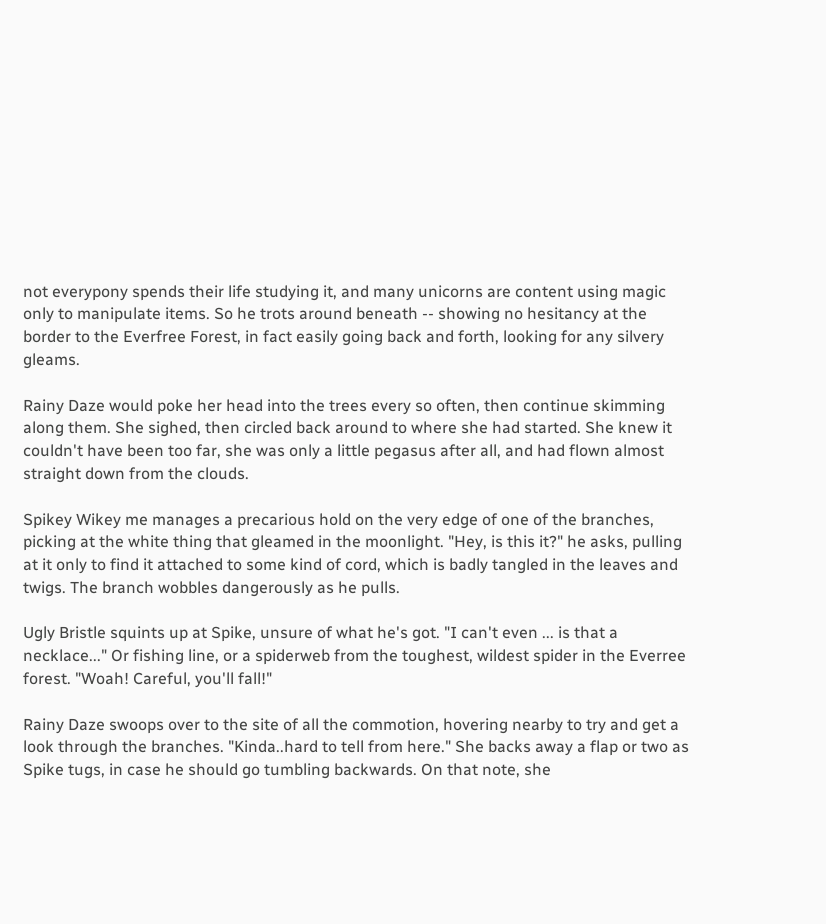not everypony spends their life studying it, and many unicorns are content using magic only to manipulate items. So he trots around beneath -- showing no hesitancy at the border to the Everfree Forest, in fact easily going back and forth, looking for any silvery gleams.

Rainy Daze would poke her head into the trees every so often, then continue skimming along them. She sighed, then circled back around to where she had started. She knew it couldn't have been too far, she was only a little pegasus after all, and had flown almost straight down from the clouds.

Spikey Wikey me manages a precarious hold on the very edge of one of the branches, picking at the white thing that gleamed in the moonlight. "Hey, is this it?" he asks, pulling at it only to find it attached to some kind of cord, which is badly tangled in the leaves and twigs. The branch wobbles dangerously as he pulls.

Ugly Bristle squints up at Spike, unsure of what he's got. "I can't even ... is that a necklace..." Or fishing line, or a spiderweb from the toughest, wildest spider in the Everree forest. "Woah! Careful, you'll fall!"

Rainy Daze swoops over to the site of all the commotion, hovering nearby to try and get a look through the branches. "Kinda..hard to tell from here." She backs away a flap or two as Spike tugs, in case he should go tumbling backwards. On that note, she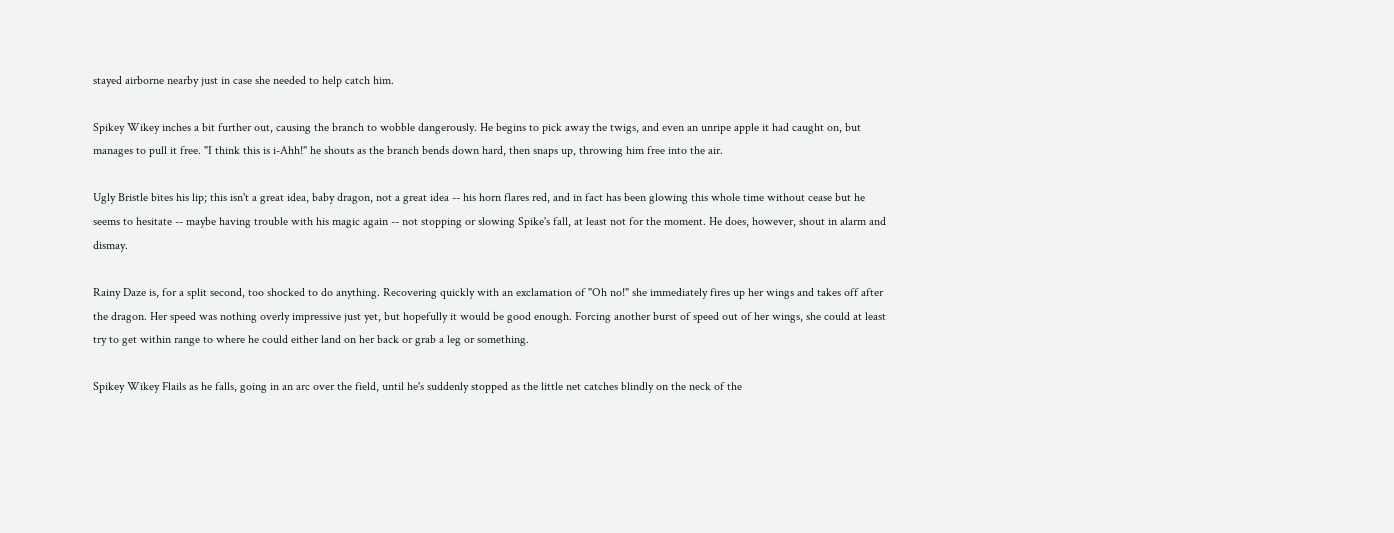stayed airborne nearby just in case she needed to help catch him.

Spikey Wikey inches a bit further out, causing the branch to wobble dangerously. He begins to pick away the twigs, and even an unripe apple it had caught on, but manages to pull it free. "I think this is i-Ahh!" he shouts as the branch bends down hard, then snaps up, throwing him free into the air.

Ugly Bristle bites his lip; this isn't a great idea, baby dragon, not a great idea -- his horn flares red, and in fact has been glowing this whole time without cease but he seems to hesitate -- maybe having trouble with his magic again -- not stopping or slowing Spike's fall, at least not for the moment. He does, however, shout in alarm and dismay.

Rainy Daze is, for a split second, too shocked to do anything. Recovering quickly with an exclamation of "Oh no!" she immediately fires up her wings and takes off after the dragon. Her speed was nothing overly impressive just yet, but hopefully it would be good enough. Forcing another burst of speed out of her wings, she could at least try to get within range to where he could either land on her back or grab a leg or something.

Spikey Wikey Flails as he falls, going in an arc over the field, until he's suddenly stopped as the little net catches blindly on the neck of the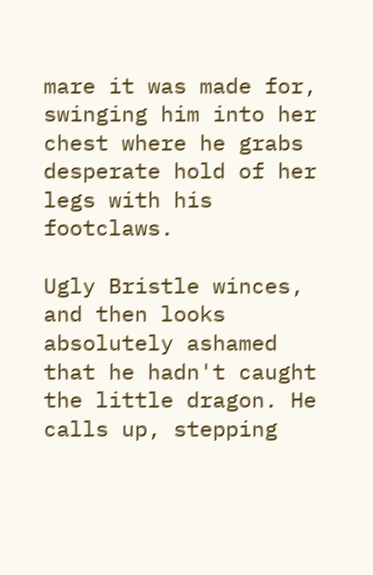mare it was made for, swinging him into her chest where he grabs desperate hold of her legs with his footclaws.

Ugly Bristle winces, and then looks absolutely ashamed that he hadn't caught the little dragon. He calls up, stepping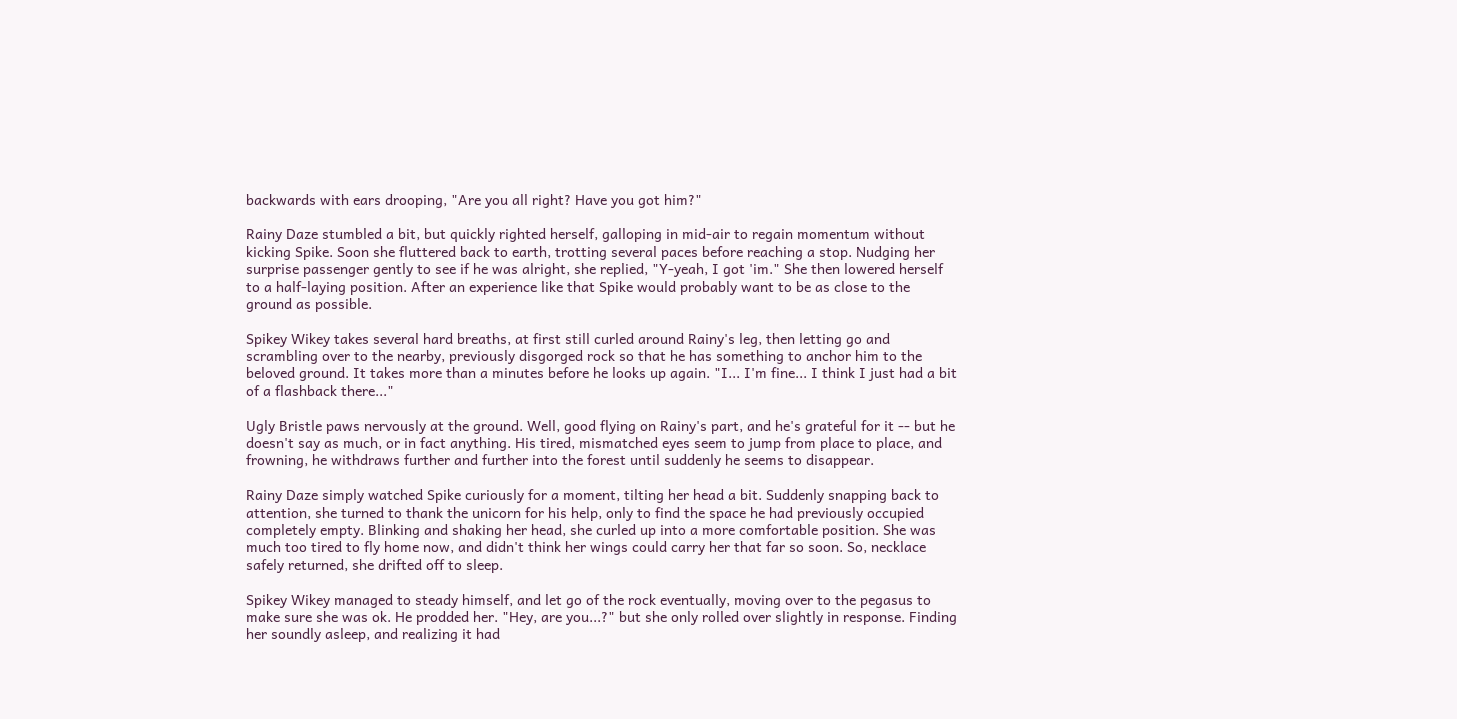backwards with ears drooping, "Are you all right? Have you got him?"

Rainy Daze stumbled a bit, but quickly righted herself, galloping in mid-air to regain momentum without kicking Spike. Soon she fluttered back to earth, trotting several paces before reaching a stop. Nudging her surprise passenger gently to see if he was alright, she replied, "Y-yeah, I got 'im." She then lowered herself to a half-laying position. After an experience like that Spike would probably want to be as close to the ground as possible.

Spikey Wikey takes several hard breaths, at first still curled around Rainy's leg, then letting go and scrambling over to the nearby, previously disgorged rock so that he has something to anchor him to the beloved ground. It takes more than a minutes before he looks up again. "I... I'm fine... I think I just had a bit of a flashback there..."

Ugly Bristle paws nervously at the ground. Well, good flying on Rainy's part, and he's grateful for it -- but he doesn't say as much, or in fact anything. His tired, mismatched eyes seem to jump from place to place, and frowning, he withdraws further and further into the forest until suddenly he seems to disappear.

Rainy Daze simply watched Spike curiously for a moment, tilting her head a bit. Suddenly snapping back to attention, she turned to thank the unicorn for his help, only to find the space he had previously occupied completely empty. Blinking and shaking her head, she curled up into a more comfortable position. She was much too tired to fly home now, and didn't think her wings could carry her that far so soon. So, necklace safely returned, she drifted off to sleep.

Spikey Wikey managed to steady himself, and let go of the rock eventually, moving over to the pegasus to make sure she was ok. He prodded her. "Hey, are you...?" but she only rolled over slightly in response. Finding her soundly asleep, and realizing it had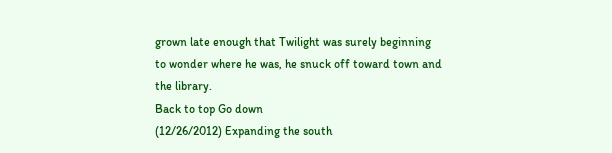grown late enough that Twilight was surely beginning to wonder where he was, he snuck off toward town and the library.
Back to top Go down
(12/26/2012) Expanding the south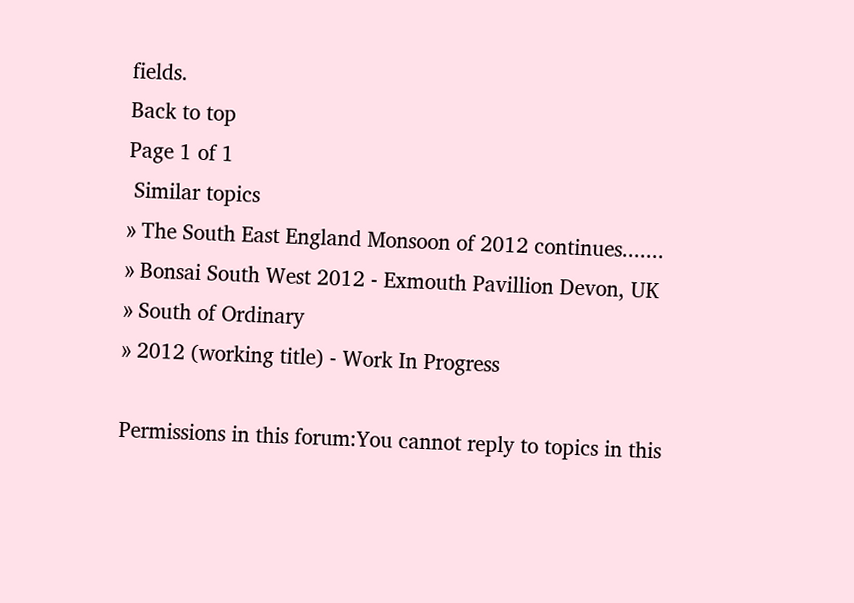fields.
Back to top
Page 1 of 1
 Similar topics
» The South East England Monsoon of 2012 continues.......
» Bonsai South West 2012 - Exmouth Pavillion Devon, UK
» South of Ordinary
» 2012 (working title) - Work In Progress

Permissions in this forum:You cannot reply to topics in this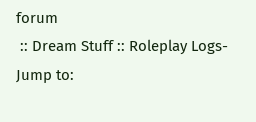forum
 :: Dream Stuff :: Roleplay Logs-
Jump to: